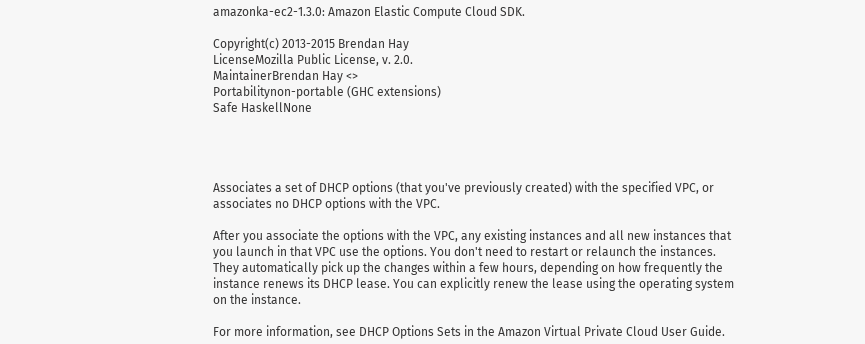amazonka-ec2-1.3.0: Amazon Elastic Compute Cloud SDK.

Copyright(c) 2013-2015 Brendan Hay
LicenseMozilla Public License, v. 2.0.
MaintainerBrendan Hay <>
Portabilitynon-portable (GHC extensions)
Safe HaskellNone




Associates a set of DHCP options (that you've previously created) with the specified VPC, or associates no DHCP options with the VPC.

After you associate the options with the VPC, any existing instances and all new instances that you launch in that VPC use the options. You don't need to restart or relaunch the instances. They automatically pick up the changes within a few hours, depending on how frequently the instance renews its DHCP lease. You can explicitly renew the lease using the operating system on the instance.

For more information, see DHCP Options Sets in the Amazon Virtual Private Cloud User Guide.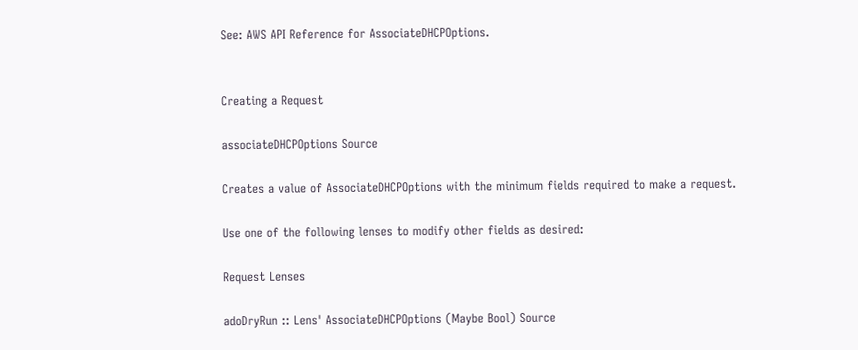See: AWS API Reference for AssociateDHCPOptions.


Creating a Request

associateDHCPOptions Source

Creates a value of AssociateDHCPOptions with the minimum fields required to make a request.

Use one of the following lenses to modify other fields as desired:

Request Lenses

adoDryRun :: Lens' AssociateDHCPOptions (Maybe Bool) Source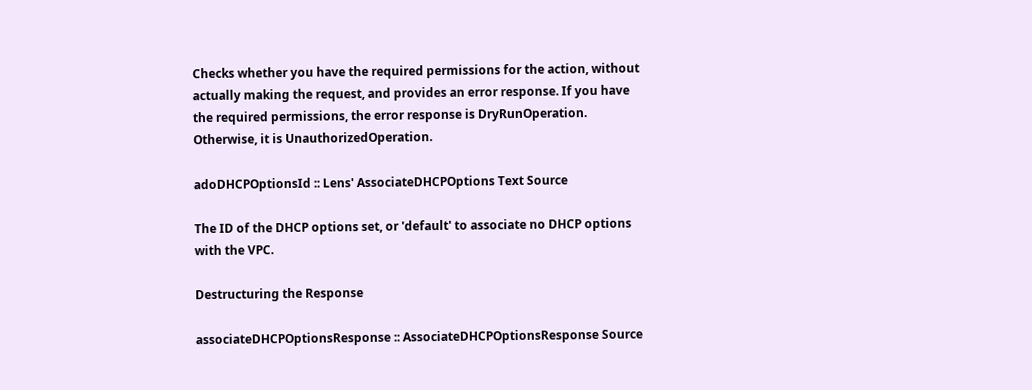Checks whether you have the required permissions for the action, without actually making the request, and provides an error response. If you have the required permissions, the error response is DryRunOperation. Otherwise, it is UnauthorizedOperation.

adoDHCPOptionsId :: Lens' AssociateDHCPOptions Text Source

The ID of the DHCP options set, or 'default' to associate no DHCP options with the VPC.

Destructuring the Response

associateDHCPOptionsResponse :: AssociateDHCPOptionsResponse Source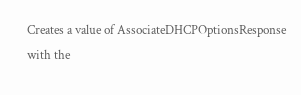Creates a value of AssociateDHCPOptionsResponse with the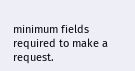minimum fields required to make a request.